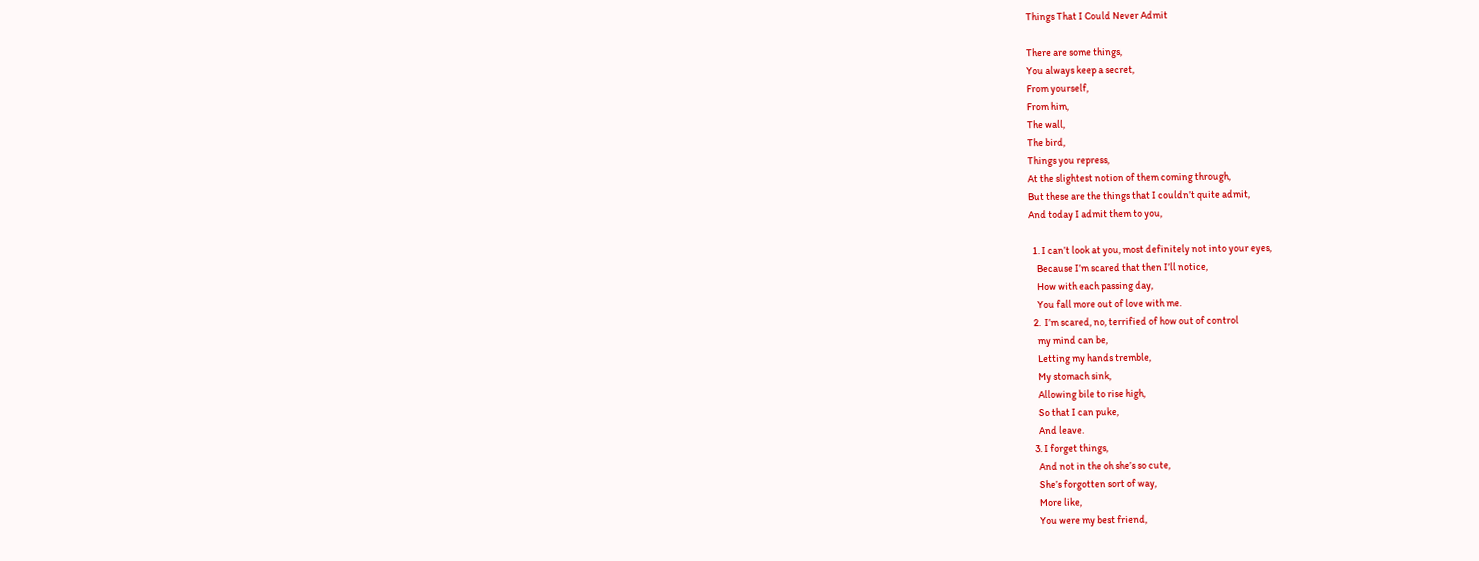Things That I Could Never Admit

There are some things,
You always keep a secret,
From yourself,
From him,
The wall,
The bird,
Things you repress,
At the slightest notion of them coming through,
But these are the things that I couldn’t quite admit,
And today I admit them to you,

  1. I can’t look at you, most definitely not into your eyes,
    Because I’m scared that then I’ll notice,
    How with each passing day,
    You fall more out of love with me.
  2.  I’m scared, no, terrified of how out of control
    my mind can be,
    Letting my hands tremble,
    My stomach sink,
    Allowing bile to rise high,
    So that I can puke,
    And leave.
  3. I forget things,
    And not in the oh she’s so cute,
    She’s forgotten sort of way,
    More like,
    You were my best friend,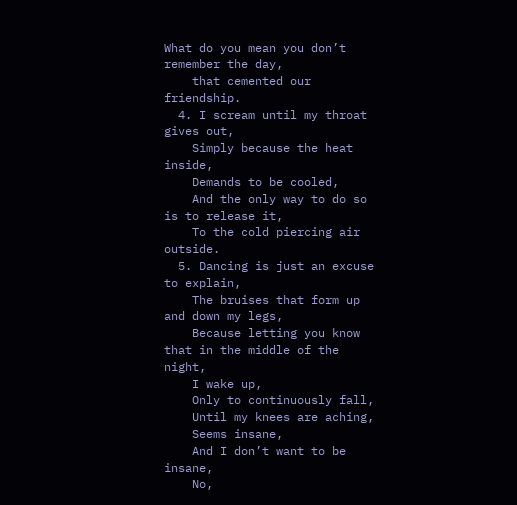What do you mean you don’t remember the day,
    that cemented our friendship.
  4. I scream until my throat gives out,
    Simply because the heat inside,
    Demands to be cooled,
    And the only way to do so is to release it,
    To the cold piercing air outside.
  5. Dancing is just an excuse to explain,
    The bruises that form up and down my legs,
    Because letting you know that in the middle of the night,
    I wake up,
    Only to continuously fall,
    Until my knees are aching,
    Seems insane,
    And I don’t want to be insane,
    No,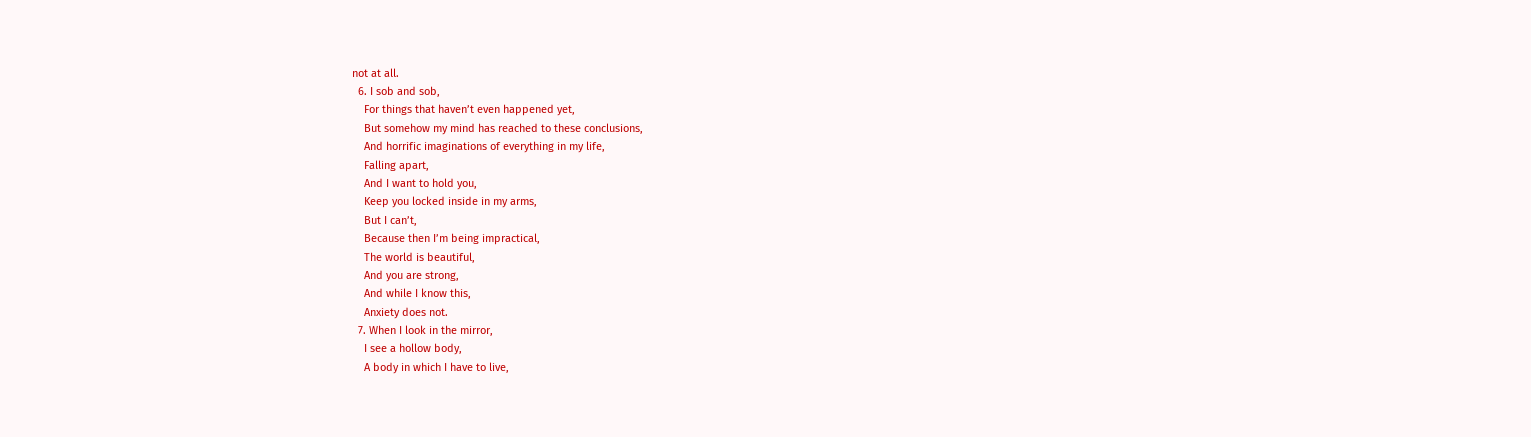not at all.
  6. I sob and sob,
    For things that haven’t even happened yet,
    But somehow my mind has reached to these conclusions,
    And horrific imaginations of everything in my life,
    Falling apart,
    And I want to hold you,
    Keep you locked inside in my arms,
    But I can’t,
    Because then I’m being impractical,
    The world is beautiful,
    And you are strong,
    And while I know this,
    Anxiety does not.
  7. When I look in the mirror,
    I see a hollow body,
    A body in which I have to live,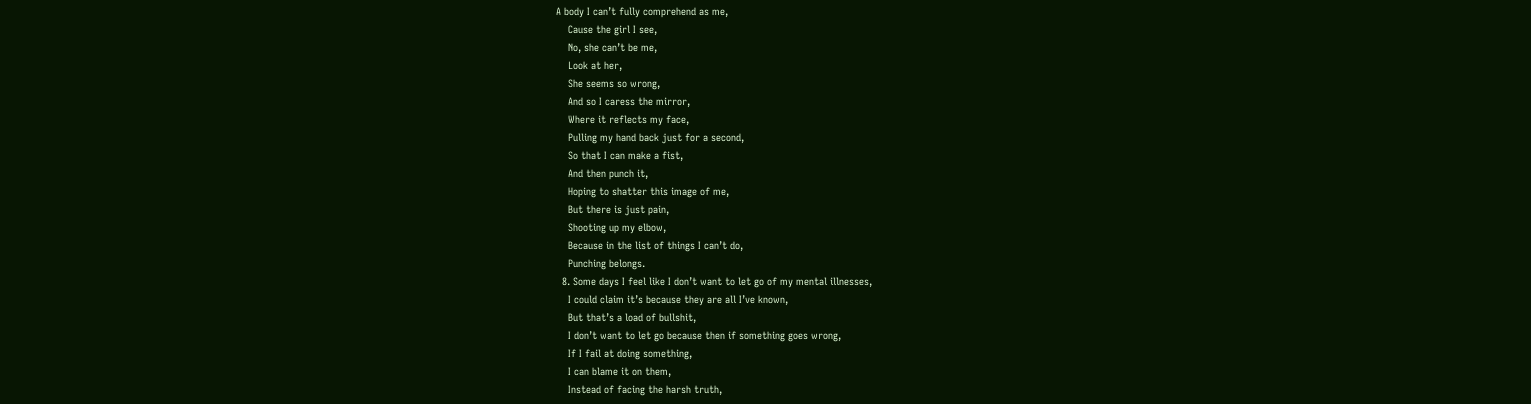A body I can’t fully comprehend as me,
    Cause the girl I see,
    No, she can’t be me,
    Look at her,
    She seems so wrong,
    And so I caress the mirror,
    Where it reflects my face,
    Pulling my hand back just for a second,
    So that I can make a fist,
    And then punch it,
    Hoping to shatter this image of me,
    But there is just pain,
    Shooting up my elbow,
    Because in the list of things I can’t do,
    Punching belongs.
  8. Some days I feel like I don’t want to let go of my mental illnesses,
    I could claim it’s because they are all I’ve known,
    But that’s a load of bullshit,
    I don’t want to let go because then if something goes wrong,
    If I fail at doing something,
    I can blame it on them,
    Instead of facing the harsh truth,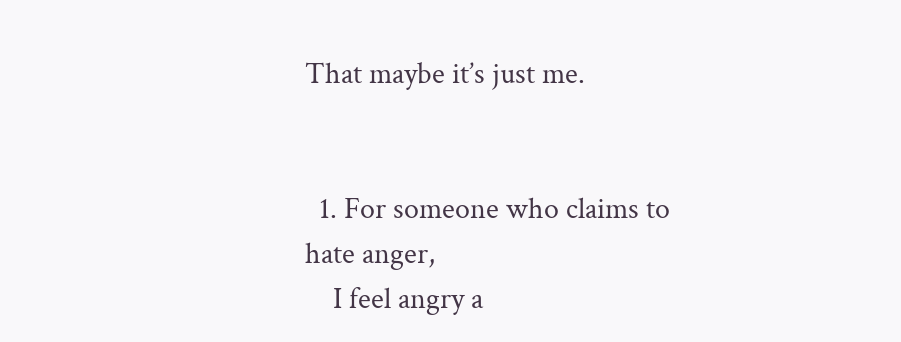That maybe it’s just me.


  1. For someone who claims to hate anger,
    I feel angry a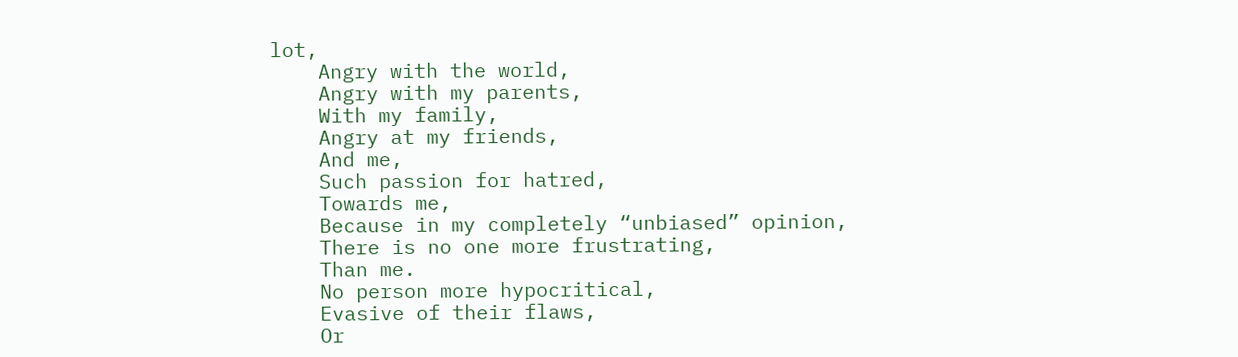lot,
    Angry with the world,
    Angry with my parents,
    With my family,
    Angry at my friends,
    And me,
    Such passion for hatred,
    Towards me,
    Because in my completely “unbiased” opinion,
    There is no one more frustrating,
    Than me.
    No person more hypocritical,
    Evasive of their flaws,
    Or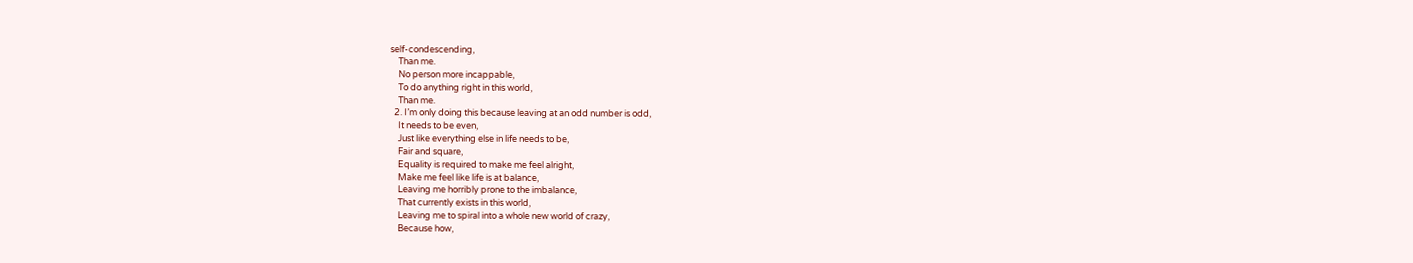self-condescending,
    Than me.
    No person more incappable,
    To do anything right in this world,
    Than me.
  2. I’m only doing this because leaving at an odd number is odd,
    It needs to be even,
    Just like everything else in life needs to be,
    Fair and square,
    Equality is required to make me feel alright,
    Make me feel like life is at balance,
    Leaving me horribly prone to the imbalance,
    That currently exists in this world,
    Leaving me to spiral into a whole new world of crazy,
    Because how,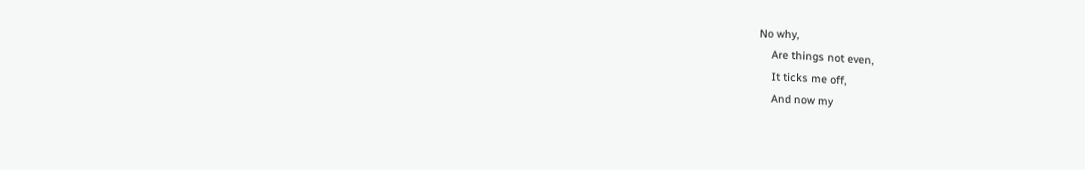No why,
    Are things not even,
    It ticks me off,
    And now my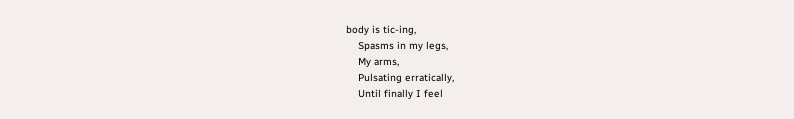body is tic-ing,
    Spasms in my legs,
    My arms,
    Pulsating erratically,
    Until finally I feel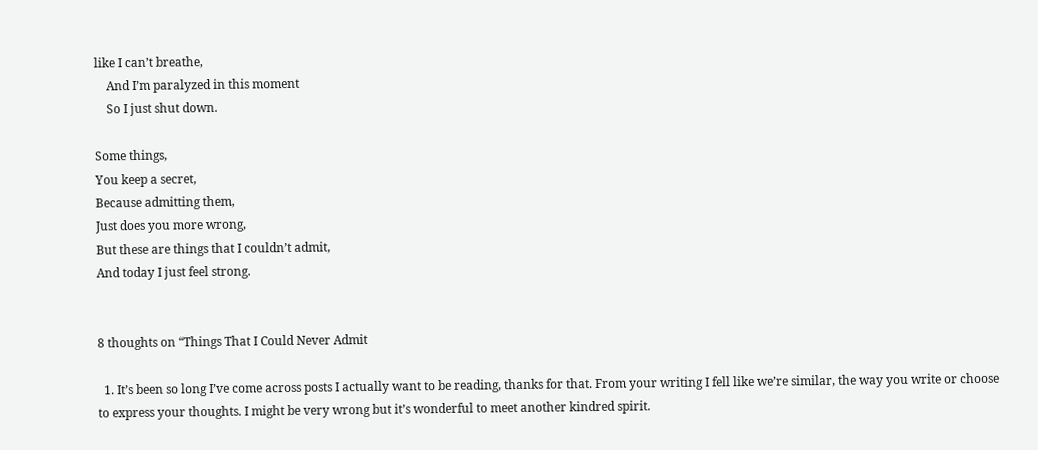like I can’t breathe,
    And I’m paralyzed in this moment
    So I just shut down.

Some things,
You keep a secret,
Because admitting them,
Just does you more wrong,
But these are things that I couldn’t admit,
And today I just feel strong.


8 thoughts on “Things That I Could Never Admit

  1. It’s been so long I’ve come across posts I actually want to be reading, thanks for that. From your writing I fell like we’re similar, the way you write or choose to express your thoughts. I might be very wrong but it’s wonderful to meet another kindred spirit.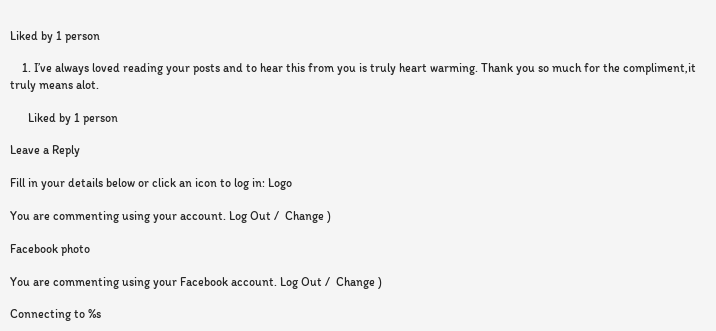Liked by 1 person

    1. I’ve always loved reading your posts and to hear this from you is truly heart warming. Thank you so much for the compliment,it truly means alot.

      Liked by 1 person

Leave a Reply

Fill in your details below or click an icon to log in: Logo

You are commenting using your account. Log Out /  Change )

Facebook photo

You are commenting using your Facebook account. Log Out /  Change )

Connecting to %s